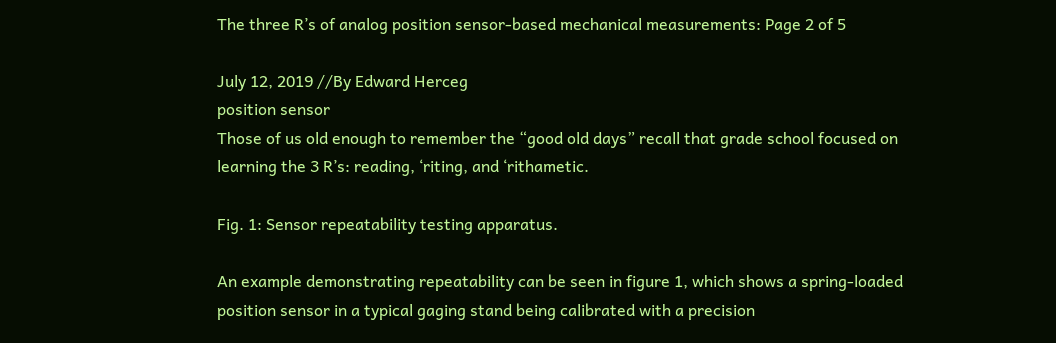The three R’s of analog position sensor-based mechanical measurements: Page 2 of 5

July 12, 2019 //By Edward Herceg
position sensor
Those of us old enough to remember the “good old days” recall that grade school focused on learning the 3 R’s: reading, ‘riting, and ‘rithametic.

Fig. 1: Sensor repeatability testing apparatus.

An example demonstrating repeatability can be seen in figure 1, which shows a spring-loaded position sensor in a typical gaging stand being calibrated with a precision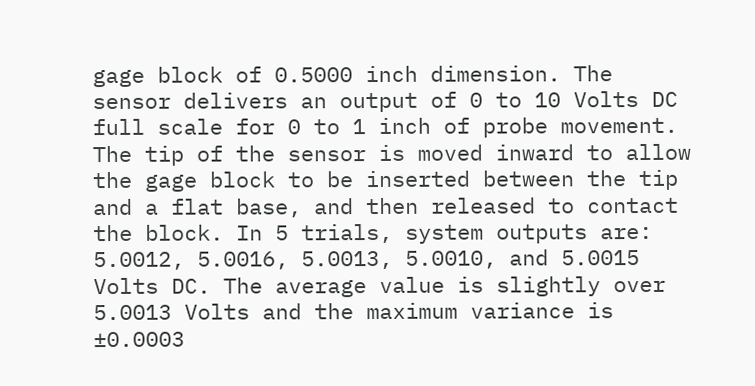gage block of 0.5000 inch dimension. The sensor delivers an output of 0 to 10 Volts DC full scale for 0 to 1 inch of probe movement. The tip of the sensor is moved inward to allow the gage block to be inserted between the tip and a flat base, and then released to contact the block. In 5 trials, system outputs are: 5.0012, 5.0016, 5.0013, 5.0010, and 5.0015 Volts DC. The average value is slightly over 5.0013 Volts and the maximum variance is ±0.0003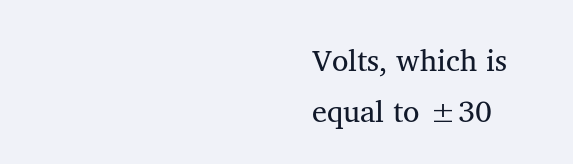Volts, which is equal to ±30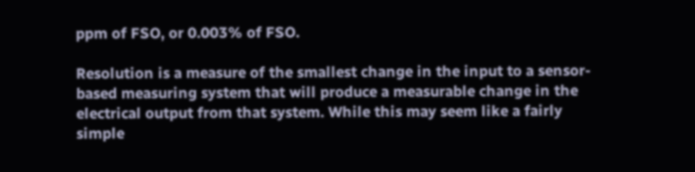ppm of FSO, or 0.003% of FSO.

Resolution is a measure of the smallest change in the input to a sensor-based measuring system that will produce a measurable change in the electrical output from that system. While this may seem like a fairly simple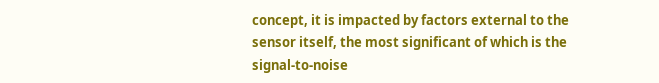concept, it is impacted by factors external to the sensor itself, the most significant of which is the signal-to-noise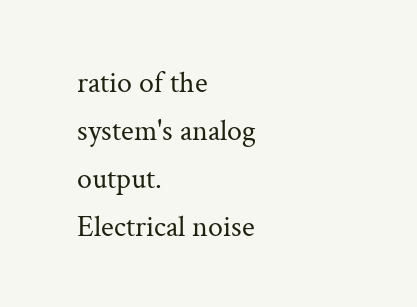ratio of the system's analog output. Electrical noise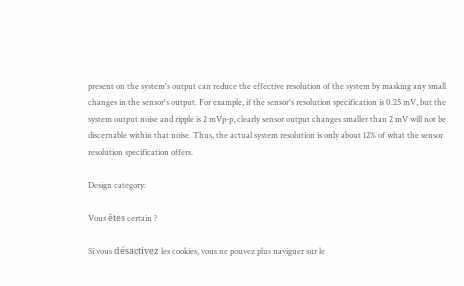present on the system's output can reduce the effective resolution of the system by masking any small changes in the sensor's output. For example, if the sensor's resolution specification is 0.25 mV, but the system output noise and ripple is 2 mVp-p, clearly sensor output changes smaller than 2 mV will not be discernable within that noise. Thus, the actual system resolution is only about 12% of what the sensor resolution specification offers.

Design category:

Vous êtes certain ?

Si vous désactivez les cookies, vous ne pouvez plus naviguer sur le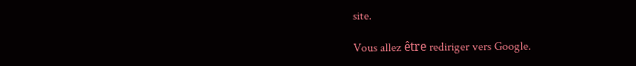site.

Vous allez être rediriger vers Google.